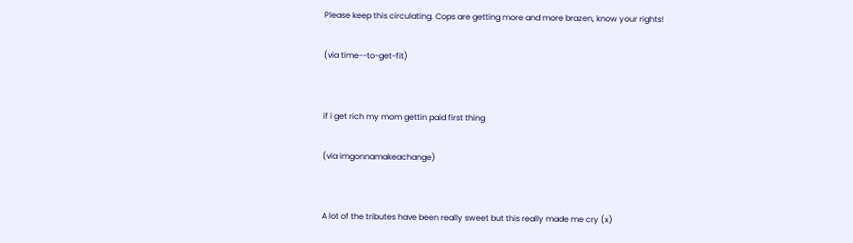Please keep this circulating. Cops are getting more and more brazen, know your rights!

(via time--to-get-fit)


if i get rich my mom gettin paid first thing

(via imgonnamakeachange)


A lot of the tributes have been really sweet but this really made me cry (x)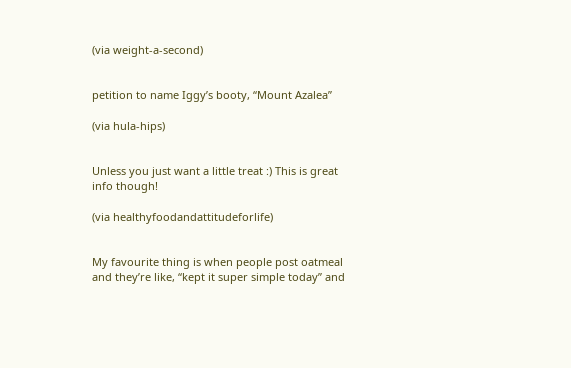(via weight-a-second)


petition to name Iggy’s booty, “Mount Azalea”

(via hula-hips)


Unless you just want a little treat :) This is great info though!

(via healthyfoodandattitudeforlife)


My favourite thing is when people post oatmeal and they’re like, “kept it super simple today” and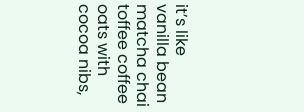it’s like vanilla bean matcha chai toffee coffee oats with cocoa nibs,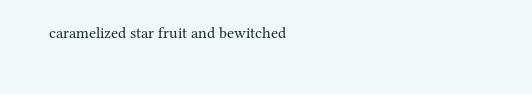caramelized star fruit and bewitched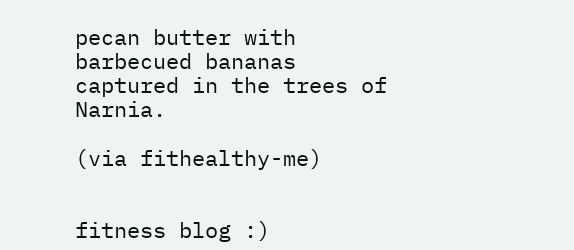pecan butter with barbecued bananas captured in the trees of Narnia.

(via fithealthy-me)


fitness blog :)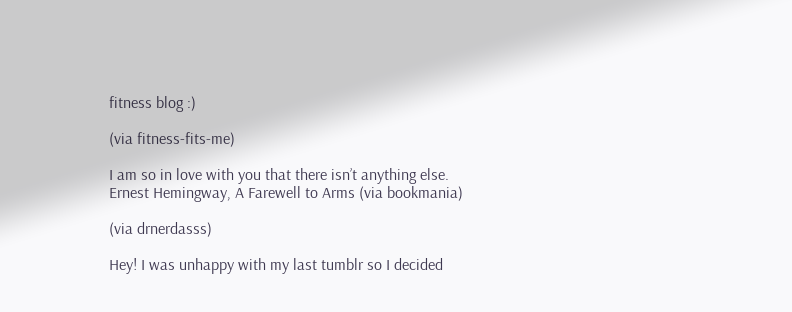fitness blog :)

(via fitness-fits-me)

I am so in love with you that there isn’t anything else.
Ernest Hemingway, A Farewell to Arms (via bookmania)

(via drnerdasss)

Hey! I was unhappy with my last tumblr so I decided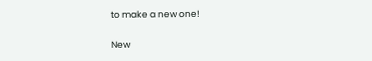to make a new one!

New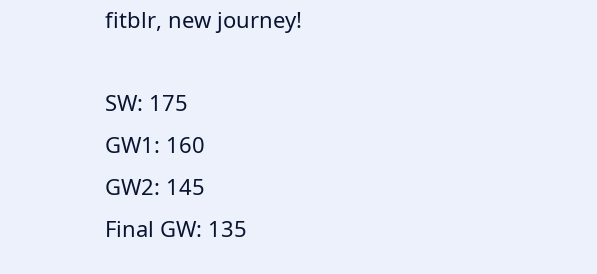fitblr, new journey!

SW: 175
GW1: 160
GW2: 145
Final GW: 135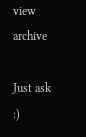view archive

Just ask :)